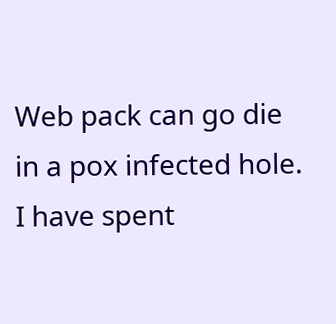Web pack can go die in a pox infected hole. I have spent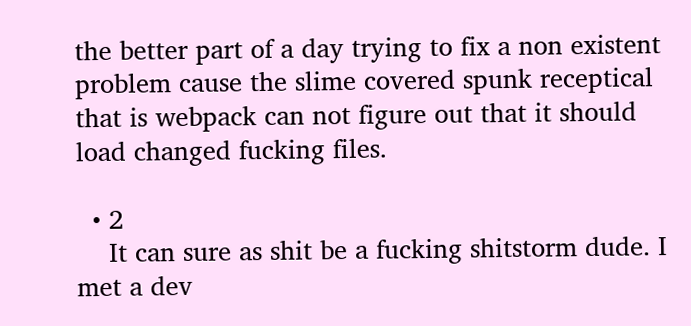the better part of a day trying to fix a non existent problem cause the slime covered spunk receptical that is webpack can not figure out that it should load changed fucking files.

  • 2
    It can sure as shit be a fucking shitstorm dude. I met a dev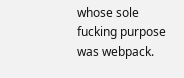whose sole fucking purpose was webpack.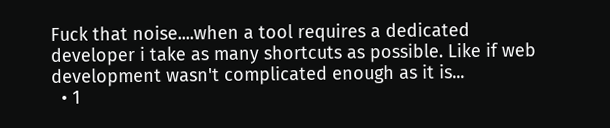Fuck that noise....when a tool requires a dedicated developer i take as many shortcuts as possible. Like if web development wasn't complicated enough as it is...
  • 1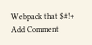Webpack that $#!+
Add Comment